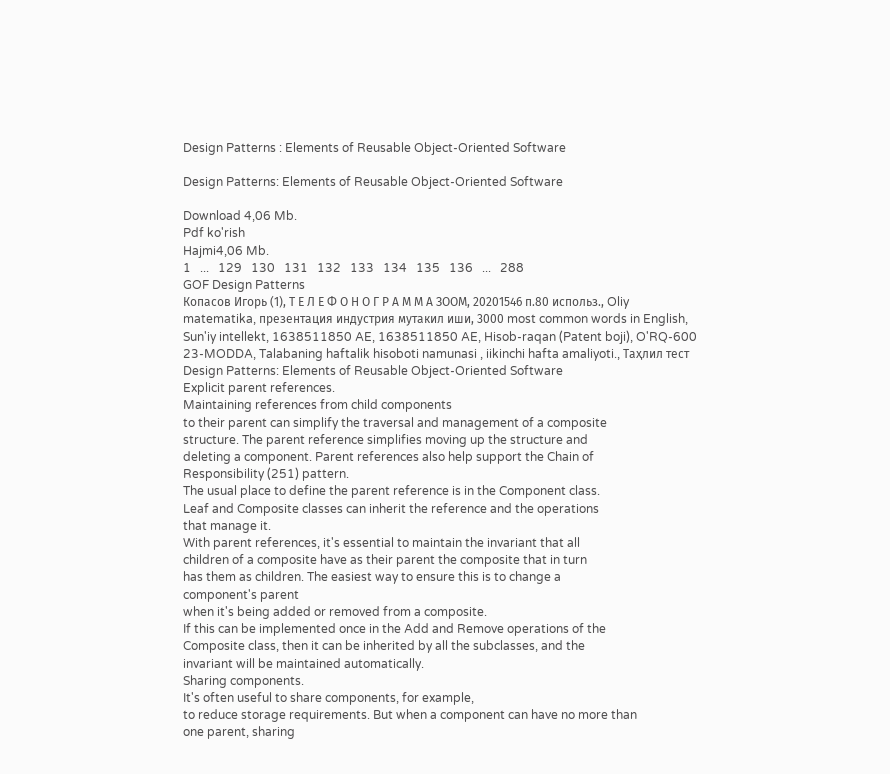Design Patterns : Elements of Reusable Object-Oriented Software

Design Patterns: Elements of Reusable Object-Oriented Software

Download 4,06 Mb.
Pdf ko'rish
Hajmi4,06 Mb.
1   ...   129   130   131   132   133   134   135   136   ...   288
GOF Design Patterns
Копасов Игорь (1), Т Е Л Е Ф О Н О Г Р А М М А ЗООМ, 20201546 п.80 использ., Oliy matematika, презентация индустрия мутакил иши, 3000 most common words in English, Sun'iy intellekt, 1638511850 AE, 1638511850 AE, Hisob-raqan (Patent boji), O'RQ-600 23-MODDA, Talabaning haftalik hisoboti namunasi , iikinchi hafta amaliyoti., Таҳлил тест
Design Patterns: Elements of Reusable Object-Oriented Software
Explicit parent references.
Maintaining references from child components
to their parent can simplify the traversal and management of a composite
structure. The parent reference simplifies moving up the structure and
deleting a component. Parent references also help support the Chain of
Responsibility (251) pattern.
The usual place to define the parent reference is in the Component class.
Leaf and Composite classes can inherit the reference and the operations
that manage it.
With parent references, it's essential to maintain the invariant that all
children of a composite have as their parent the composite that in turn
has them as children. The easiest way to ensure this is to change a
component's parent
when it's being added or removed from a composite.
If this can be implemented once in the Add and Remove operations of the
Composite class, then it can be inherited by all the subclasses, and the
invariant will be maintained automatically.
Sharing components.
It's often useful to share components, for example,
to reduce storage requirements. But when a component can have no more than
one parent, sharing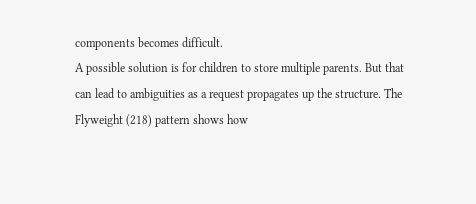components becomes difficult.
A possible solution is for children to store multiple parents. But that
can lead to ambiguities as a request propagates up the structure. The
Flyweight (218) pattern shows how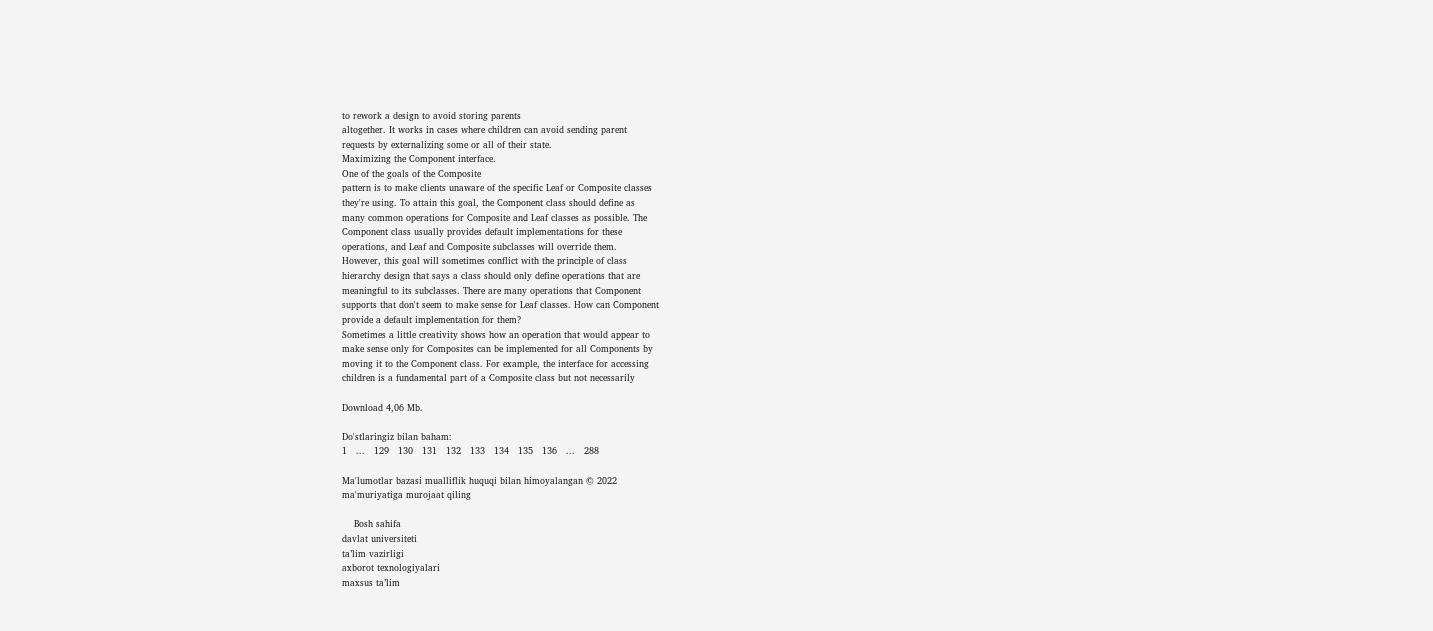to rework a design to avoid storing parents
altogether. It works in cases where children can avoid sending parent
requests by externalizing some or all of their state.
Maximizing the Component interface.
One of the goals of the Composite
pattern is to make clients unaware of the specific Leaf or Composite classes
they're using. To attain this goal, the Component class should define as
many common operations for Composite and Leaf classes as possible. The
Component class usually provides default implementations for these
operations, and Leaf and Composite subclasses will override them.
However, this goal will sometimes conflict with the principle of class
hierarchy design that says a class should only define operations that are
meaningful to its subclasses. There are many operations that Component
supports that don't seem to make sense for Leaf classes. How can Component
provide a default implementation for them?
Sometimes a little creativity shows how an operation that would appear to
make sense only for Composites can be implemented for all Components by
moving it to the Component class. For example, the interface for accessing
children is a fundamental part of a Composite class but not necessarily

Download 4,06 Mb.

Do'stlaringiz bilan baham:
1   ...   129   130   131   132   133   134   135   136   ...   288

Ma'lumotlar bazasi mualliflik huquqi bilan himoyalangan © 2022
ma'muriyatiga murojaat qiling

    Bosh sahifa
davlat universiteti
ta’lim vazirligi
axborot texnologiyalari
maxsus ta’lim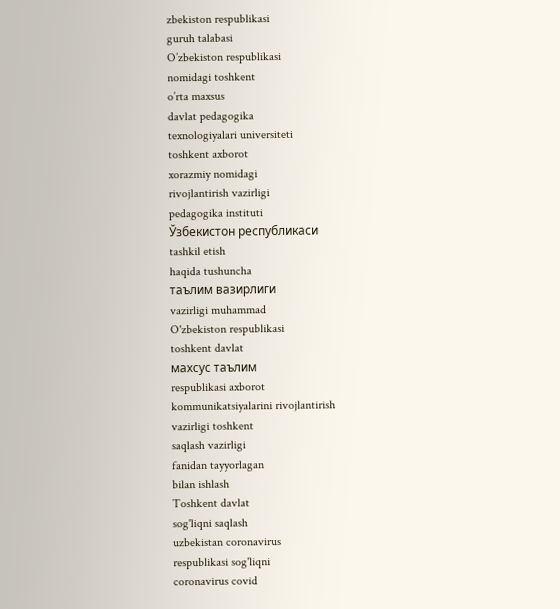zbekiston respublikasi
guruh talabasi
O’zbekiston respublikasi
nomidagi toshkent
o’rta maxsus
davlat pedagogika
texnologiyalari universiteti
toshkent axborot
xorazmiy nomidagi
rivojlantirish vazirligi
pedagogika instituti
Ўзбекистон республикаси
tashkil etish
haqida tushuncha
таълим вазирлиги
vazirligi muhammad
O'zbekiston respublikasi
toshkent davlat
махсус таълим
respublikasi axborot
kommunikatsiyalarini rivojlantirish
vazirligi toshkent
saqlash vazirligi
fanidan tayyorlagan
bilan ishlash
Toshkent davlat
sog'liqni saqlash
uzbekistan coronavirus
respublikasi sog'liqni
coronavirus covid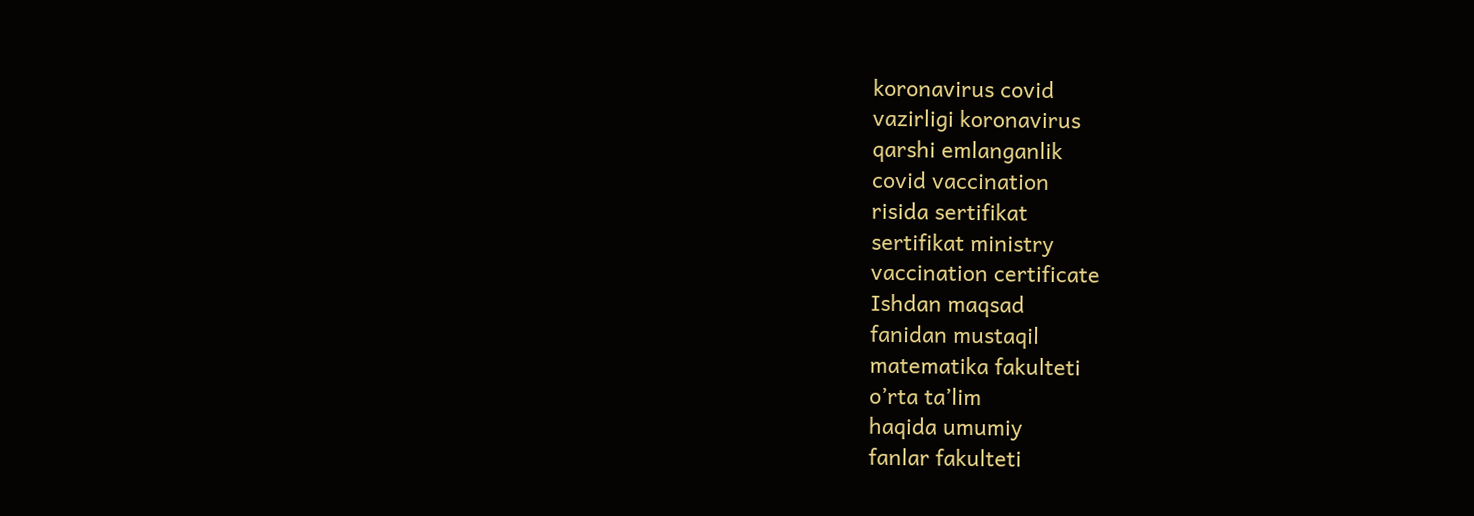koronavirus covid
vazirligi koronavirus
qarshi emlanganlik
covid vaccination
risida sertifikat
sertifikat ministry
vaccination certificate
Ishdan maqsad
fanidan mustaqil
matematika fakulteti
o’rta ta’lim
haqida umumiy
fanlar fakulteti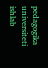pedagogika universiteti
ishlab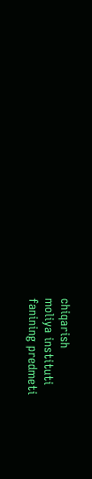chiqarish
moliya instituti
fanining predmeti